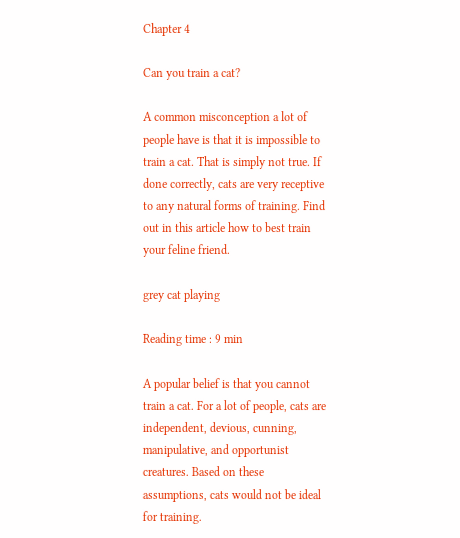Chapter 4

Can you train a cat?

A common misconception a lot of people have is that it is impossible to train a cat. That is simply not true. If done correctly, cats are very receptive to any natural forms of training. Find out in this article how to best train your feline friend.

grey cat playing

Reading time : 9 min

A popular belief is that you cannot train a cat. For a lot of people, cats are independent, devious, cunning, manipulative, and opportunist creatures. Based on these assumptions, cats would not be ideal for training.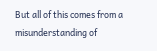But all of this comes from a misunderstanding of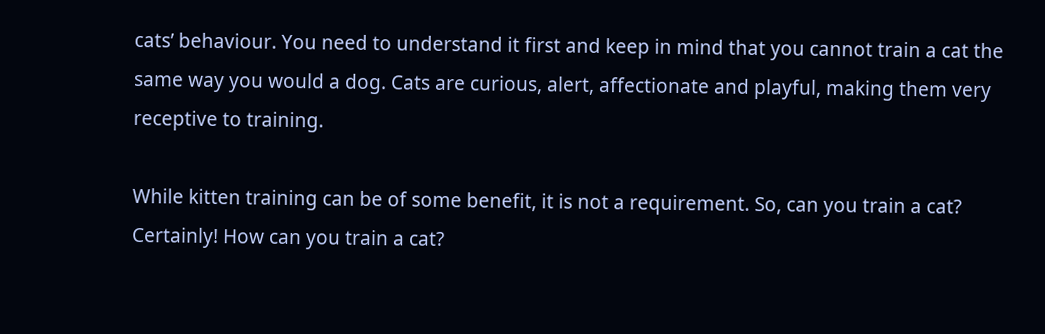cats’ behaviour. You need to understand it first and keep in mind that you cannot train a cat the same way you would a dog. Cats are curious, alert, affectionate and playful, making them very receptive to training.

While kitten training can be of some benefit, it is not a requirement. So, can you train a cat? Certainly! How can you train a cat?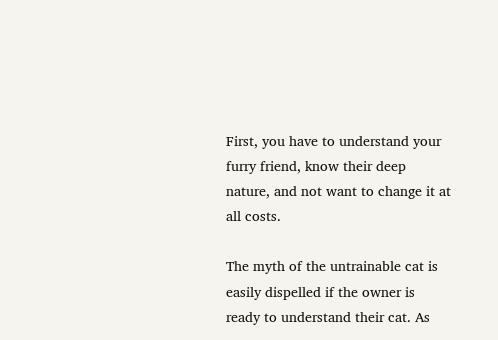First, you have to understand your furry friend, know their deep nature, and not want to change it at all costs.

The myth of the untrainable cat is easily dispelled if the owner is ready to understand their cat. As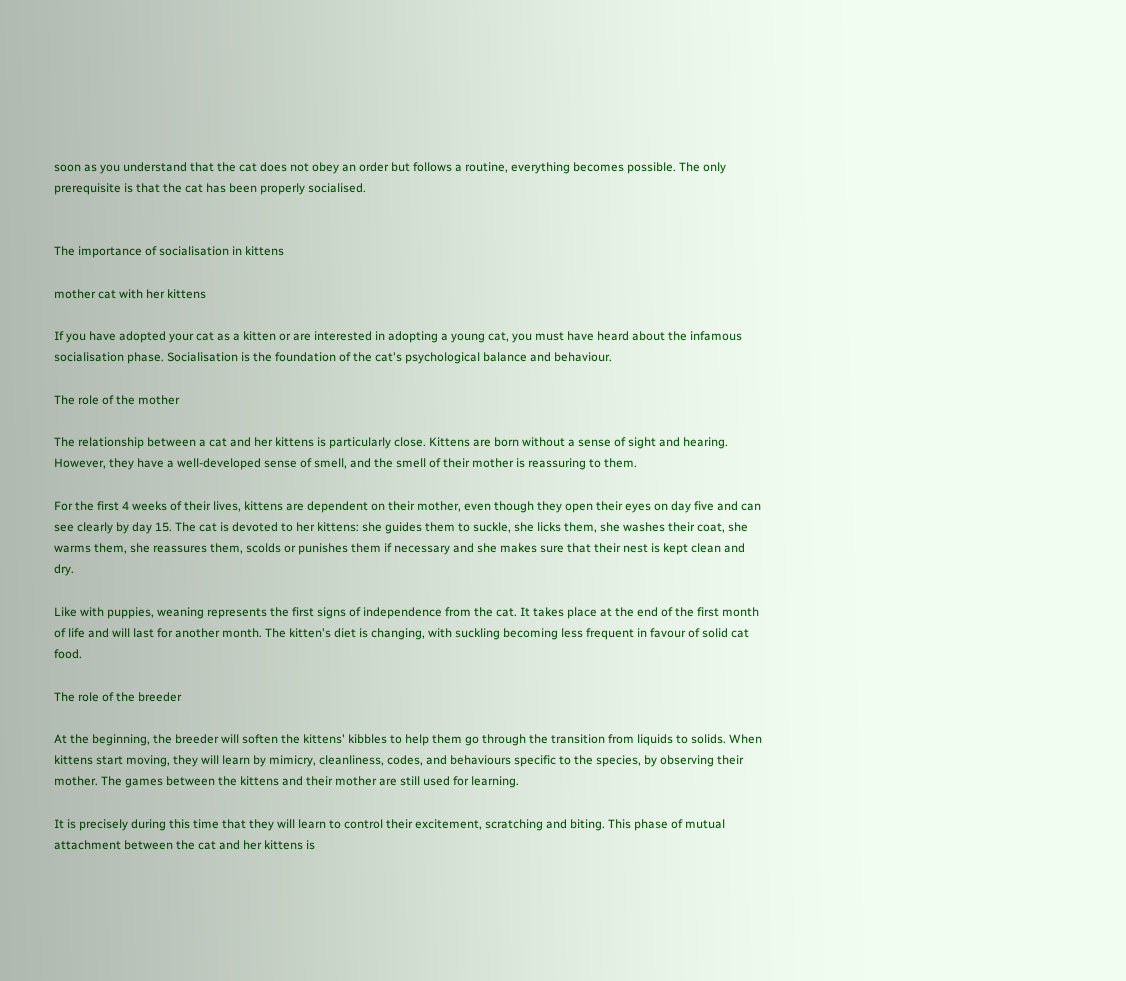soon as you understand that the cat does not obey an order but follows a routine, everything becomes possible. The only prerequisite is that the cat has been properly socialised.


The importance of socialisation in kittens

mother cat with her kittens

If you have adopted your cat as a kitten or are interested in adopting a young cat, you must have heard about the infamous socialisation phase. Socialisation is the foundation of the cat's psychological balance and behaviour.

The role of the mother

The relationship between a cat and her kittens is particularly close. Kittens are born without a sense of sight and hearing. However, they have a well-developed sense of smell, and the smell of their mother is reassuring to them.

For the first 4 weeks of their lives, kittens are dependent on their mother, even though they open their eyes on day five and can see clearly by day 15. The cat is devoted to her kittens: she guides them to suckle, she licks them, she washes their coat, she warms them, she reassures them, scolds or punishes them if necessary and she makes sure that their nest is kept clean and dry.

Like with puppies, weaning represents the first signs of independence from the cat. It takes place at the end of the first month of life and will last for another month. The kitten's diet is changing, with suckling becoming less frequent in favour of solid cat food.

The role of the breeder

At the beginning, the breeder will soften the kittens' kibbles to help them go through the transition from liquids to solids. When kittens start moving, they will learn by mimicry, cleanliness, codes, and behaviours specific to the species, by observing their mother. The games between the kittens and their mother are still used for learning.

It is precisely during this time that they will learn to control their excitement, scratching and biting. This phase of mutual attachment between the cat and her kittens is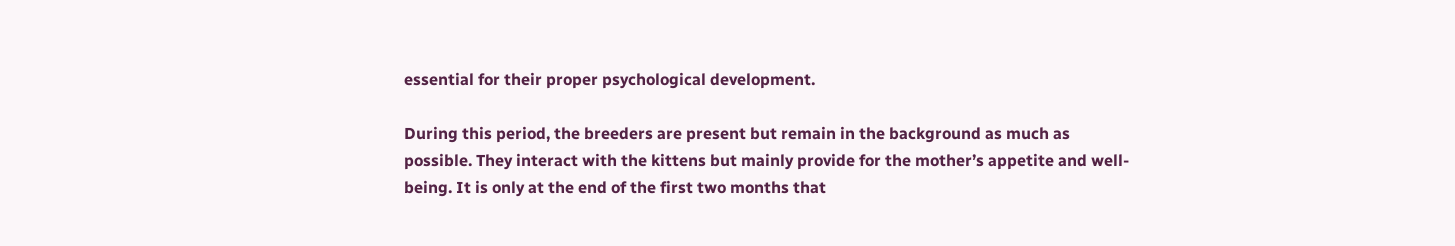essential for their proper psychological development.

During this period, the breeders are present but remain in the background as much as possible. They interact with the kittens but mainly provide for the mother’s appetite and well-being. It is only at the end of the first two months that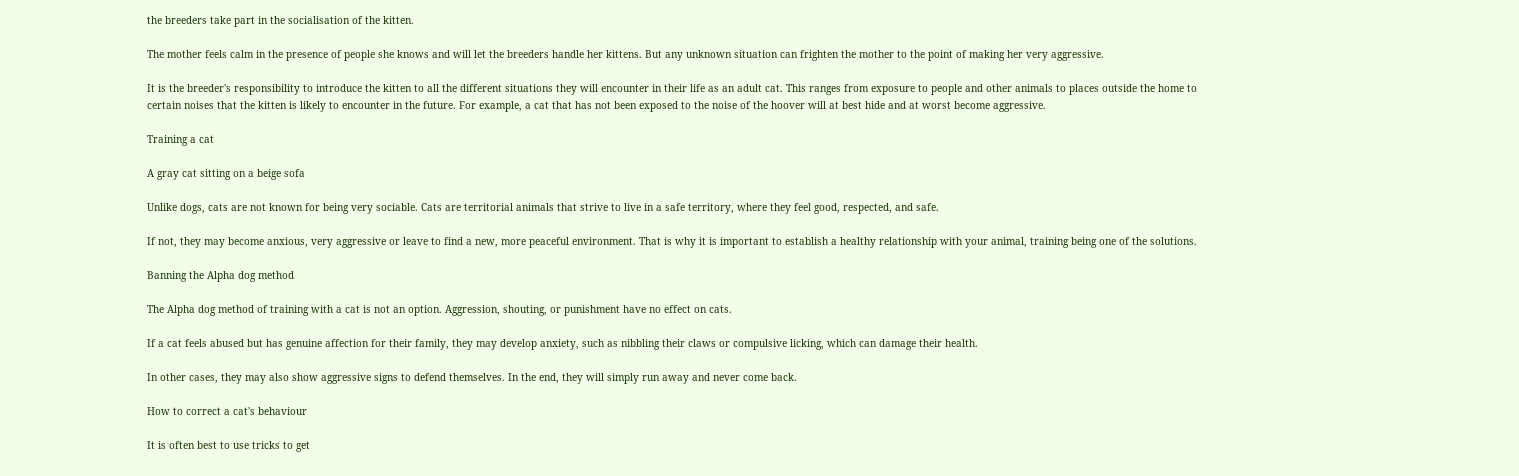the breeders take part in the socialisation of the kitten.

The mother feels calm in the presence of people she knows and will let the breeders handle her kittens. But any unknown situation can frighten the mother to the point of making her very aggressive.

It is the breeder's responsibility to introduce the kitten to all the different situations they will encounter in their life as an adult cat. This ranges from exposure to people and other animals to places outside the home to certain noises that the kitten is likely to encounter in the future. For example, a cat that has not been exposed to the noise of the hoover will at best hide and at worst become aggressive.

Training a cat

A gray cat sitting on a beige sofa

Unlike dogs, cats are not known for being very sociable. Cats are territorial animals that strive to live in a safe territory, where they feel good, respected, and safe.

If not, they may become anxious, very aggressive or leave to find a new, more peaceful environment. That is why it is important to establish a healthy relationship with your animal, training being one of the solutions.

Banning the Alpha dog method

The Alpha dog method of training with a cat is not an option. Aggression, shouting, or punishment have no effect on cats.

If a cat feels abused but has genuine affection for their family, they may develop anxiety, such as nibbling their claws or compulsive licking, which can damage their health.

In other cases, they may also show aggressive signs to defend themselves. In the end, they will simply run away and never come back.

How to correct a cat's behaviour

It is often best to use tricks to get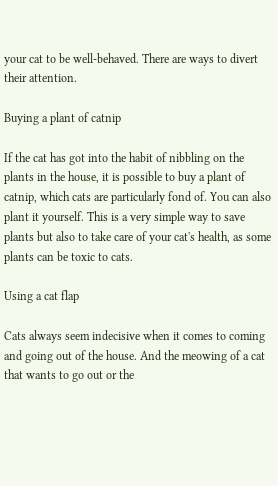your cat to be well-behaved. There are ways to divert their attention.

Buying a plant of catnip

If the cat has got into the habit of nibbling on the plants in the house, it is possible to buy a plant of catnip, which cats are particularly fond of. You can also plant it yourself. This is a very simple way to save plants but also to take care of your cat's health, as some plants can be toxic to cats.

Using a cat flap

Cats always seem indecisive when it comes to coming and going out of the house. And the meowing of a cat that wants to go out or the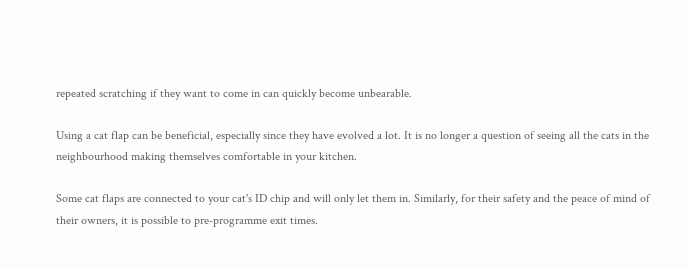repeated scratching if they want to come in can quickly become unbearable.

Using a cat flap can be beneficial, especially since they have evolved a lot. It is no longer a question of seeing all the cats in the neighbourhood making themselves comfortable in your kitchen.

Some cat flaps are connected to your cat's ID chip and will only let them in. Similarly, for their safety and the peace of mind of their owners, it is possible to pre-programme exit times.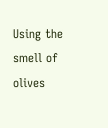Using the smell of olives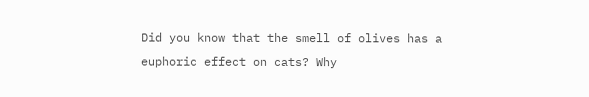Did you know that the smell of olives has a euphoric effect on cats? Why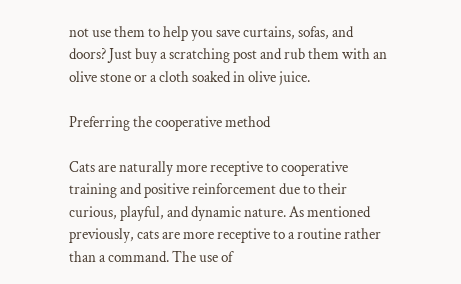not use them to help you save curtains, sofas, and doors? Just buy a scratching post and rub them with an olive stone or a cloth soaked in olive juice.

Preferring the cooperative method

Cats are naturally more receptive to cooperative training and positive reinforcement due to their curious, playful, and dynamic nature. As mentioned previously, cats are more receptive to a routine rather than a command. The use of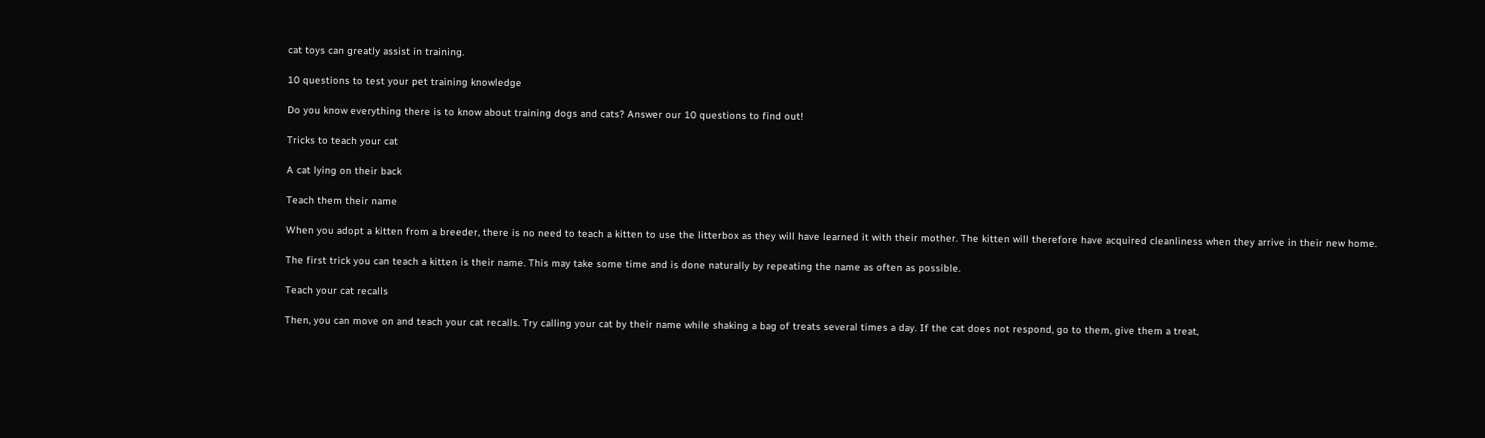cat toys can greatly assist in training.

10 questions to test your pet training knowledge

Do you know everything there is to know about training dogs and cats? Answer our 10 questions to find out!

Tricks to teach your cat

A cat lying on their back

Teach them their name

When you adopt a kitten from a breeder, there is no need to teach a kitten to use the litterbox as they will have learned it with their mother. The kitten will therefore have acquired cleanliness when they arrive in their new home.

The first trick you can teach a kitten is their name. This may take some time and is done naturally by repeating the name as often as possible.

Teach your cat recalls

Then, you can move on and teach your cat recalls. Try calling your cat by their name while shaking a bag of treats several times a day. If the cat does not respond, go to them, give them a treat,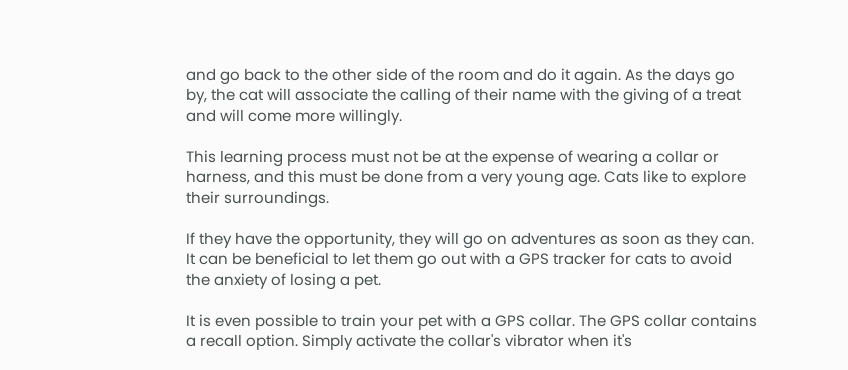and go back to the other side of the room and do it again. As the days go by, the cat will associate the calling of their name with the giving of a treat and will come more willingly.

This learning process must not be at the expense of wearing a collar or harness, and this must be done from a very young age. Cats like to explore their surroundings.

If they have the opportunity, they will go on adventures as soon as they can. It can be beneficial to let them go out with a GPS tracker for cats to avoid the anxiety of losing a pet.

It is even possible to train your pet with a GPS collar. The GPS collar contains a recall option. Simply activate the collar's vibrator when it's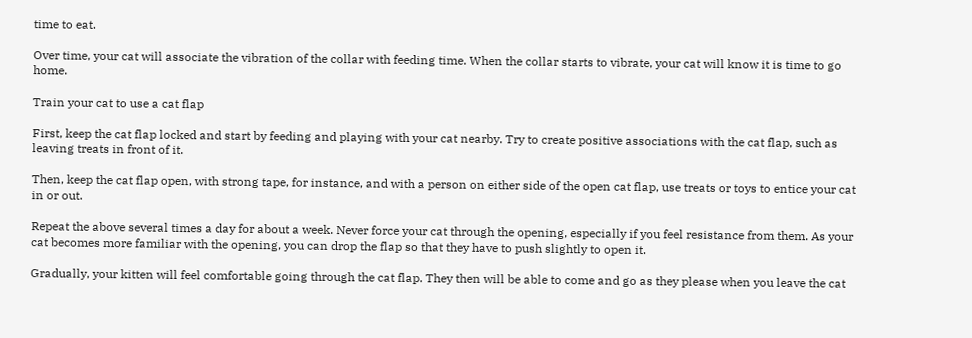time to eat.

Over time, your cat will associate the vibration of the collar with feeding time. When the collar starts to vibrate, your cat will know it is time to go home.

Train your cat to use a cat flap

First, keep the cat flap locked and start by feeding and playing with your cat nearby. Try to create positive associations with the cat flap, such as leaving treats in front of it.

Then, keep the cat flap open, with strong tape, for instance, and with a person on either side of the open cat flap, use treats or toys to entice your cat in or out.

Repeat the above several times a day for about a week. Never force your cat through the opening, especially if you feel resistance from them. As your cat becomes more familiar with the opening, you can drop the flap so that they have to push slightly to open it.

Gradually, your kitten will feel comfortable going through the cat flap. They then will be able to come and go as they please when you leave the cat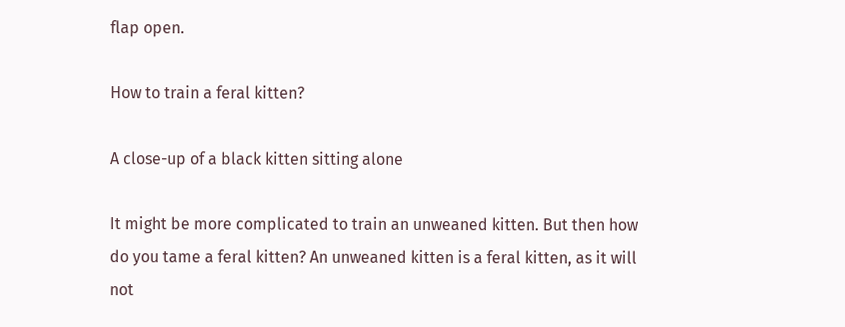flap open.

How to train a feral kitten?

A close-up of a black kitten sitting alone

It might be more complicated to train an unweaned kitten. But then how do you tame a feral kitten? An unweaned kitten is a feral kitten, as it will not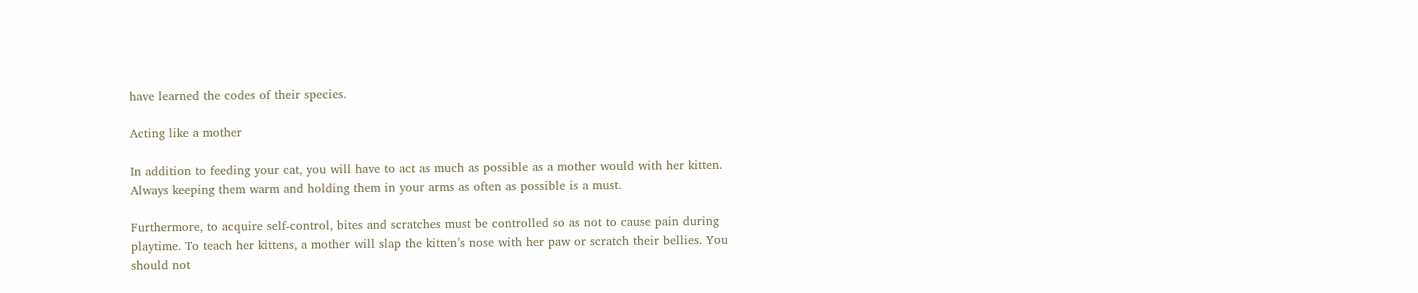have learned the codes of their species.

Acting like a mother

In addition to feeding your cat, you will have to act as much as possible as a mother would with her kitten. Always keeping them warm and holding them in your arms as often as possible is a must.

Furthermore, to acquire self-control, bites and scratches must be controlled so as not to cause pain during playtime. To teach her kittens, a mother will slap the kitten’s nose with her paw or scratch their bellies. You should not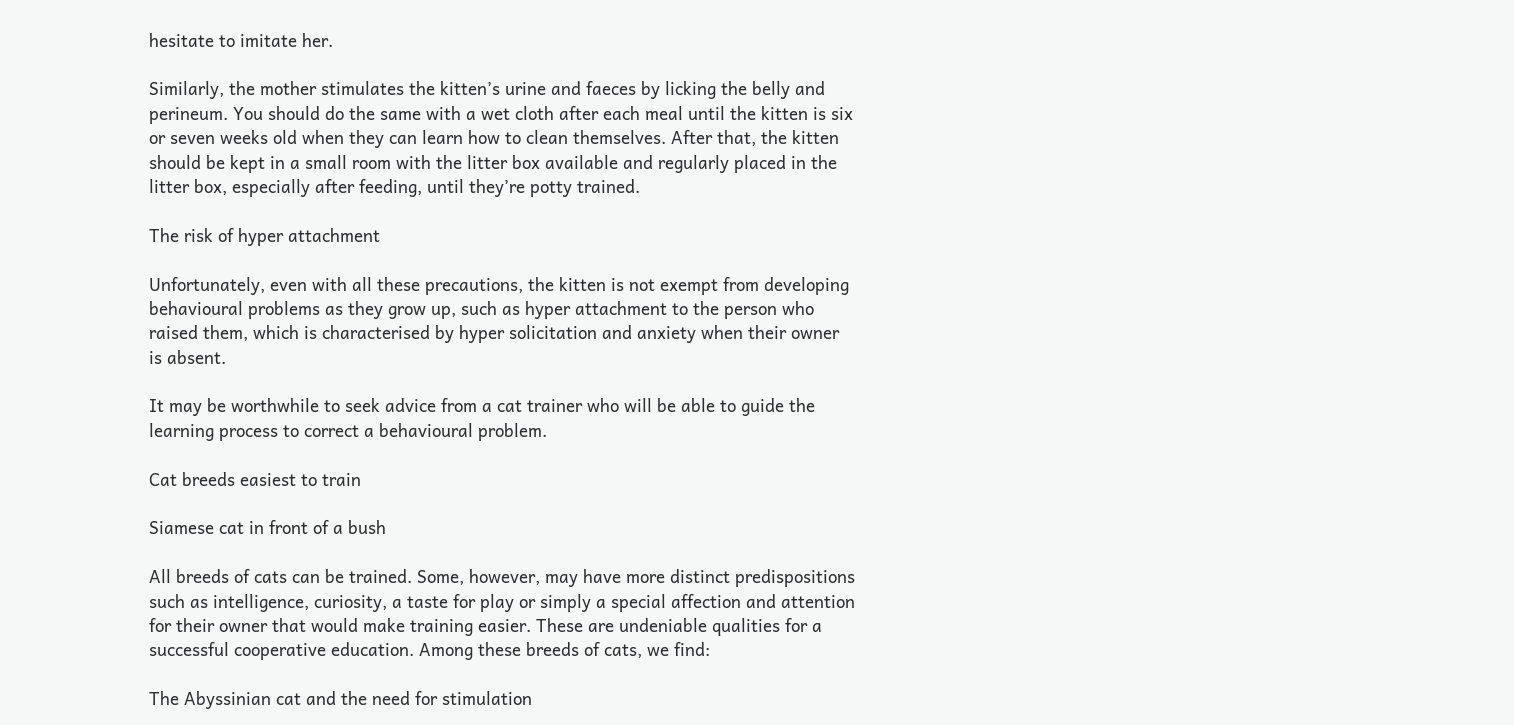hesitate to imitate her.

Similarly, the mother stimulates the kitten’s urine and faeces by licking the belly and perineum. You should do the same with a wet cloth after each meal until the kitten is six or seven weeks old when they can learn how to clean themselves. After that, the kitten should be kept in a small room with the litter box available and regularly placed in the litter box, especially after feeding, until they’re potty trained.

The risk of hyper attachment

Unfortunately, even with all these precautions, the kitten is not exempt from developing behavioural problems as they grow up, such as hyper attachment to the person who raised them, which is characterised by hyper solicitation and anxiety when their owner is absent.

It may be worthwhile to seek advice from a cat trainer who will be able to guide the learning process to correct a behavioural problem.

Cat breeds easiest to train

Siamese cat in front of a bush

All breeds of cats can be trained. Some, however, may have more distinct predispositions such as intelligence, curiosity, a taste for play or simply a special affection and attention for their owner that would make training easier. These are undeniable qualities for a successful cooperative education. Among these breeds of cats, we find:

The Abyssinian cat and the need for stimulation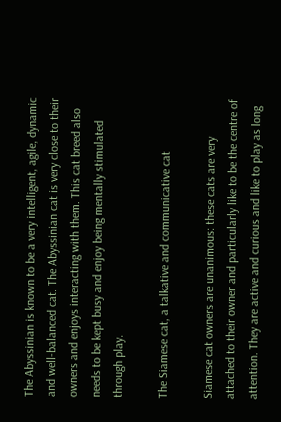The Abyssinian is known to be a very intelligent, agile, dynamic and well-balanced cat. The Abyssinian cat is very close to their owners and enjoys interacting with them. This cat breed also needs to be kept busy and enjoy being mentally stimulated through play.

The Siamese cat, a talkative and communicative cat

Siamese cat owners are unanimous: these cats are very attached to their owner and particularly like to be the centre of attention. They are active and curious and like to play as long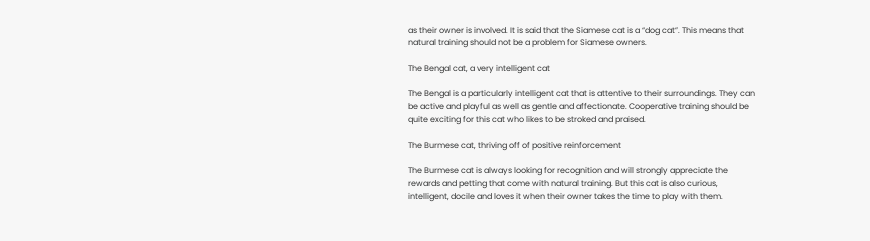as their owner is involved. It is said that the Siamese cat is a “dog cat”. This means that natural training should not be a problem for Siamese owners.

The Bengal cat, a very intelligent cat

The Bengal is a particularly intelligent cat that is attentive to their surroundings. They can be active and playful as well as gentle and affectionate. Cooperative training should be quite exciting for this cat who likes to be stroked and praised.

The Burmese cat, thriving off of positive reinforcement

The Burmese cat is always looking for recognition and will strongly appreciate the rewards and petting that come with natural training. But this cat is also curious, intelligent, docile and loves it when their owner takes the time to play with them.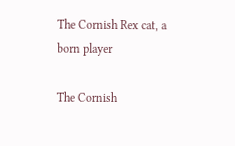The Cornish Rex cat, a born player

The Cornish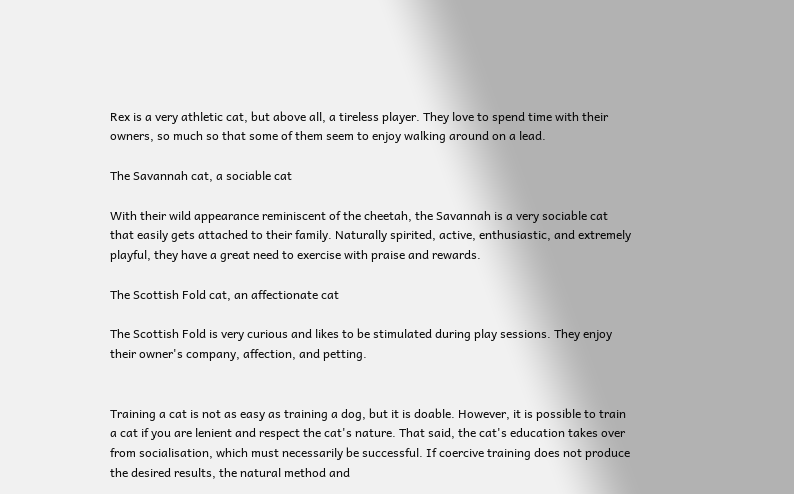Rex is a very athletic cat, but above all, a tireless player. They love to spend time with their owners, so much so that some of them seem to enjoy walking around on a lead.

The Savannah cat, a sociable cat

With their wild appearance reminiscent of the cheetah, the Savannah is a very sociable cat that easily gets attached to their family. Naturally spirited, active, enthusiastic, and extremely playful, they have a great need to exercise with praise and rewards.

The Scottish Fold cat, an affectionate cat

The Scottish Fold is very curious and likes to be stimulated during play sessions. They enjoy their owner's company, affection, and petting.


Training a cat is not as easy as training a dog, but it is doable. However, it is possible to train a cat if you are lenient and respect the cat's nature. That said, the cat's education takes over from socialisation, which must necessarily be successful. If coercive training does not produce the desired results, the natural method and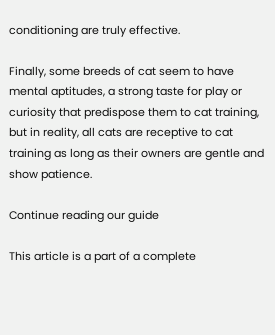conditioning are truly effective.

Finally, some breeds of cat seem to have mental aptitudes, a strong taste for play or curiosity that predispose them to cat training, but in reality, all cats are receptive to cat training as long as their owners are gentle and show patience.

Continue reading our guide

This article is a part of a complete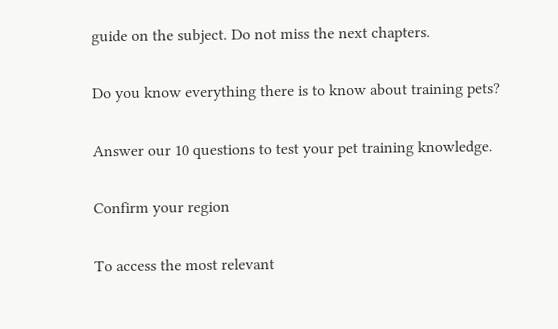guide on the subject. Do not miss the next chapters.

Do you know everything there is to know about training pets?

Answer our 10 questions to test your pet training knowledge.

Confirm your region

To access the most relevant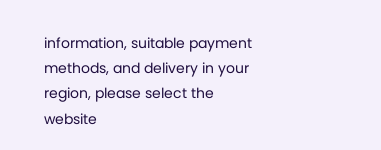information, suitable payment methods, and delivery in your region, please select the website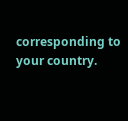corresponding to your country.